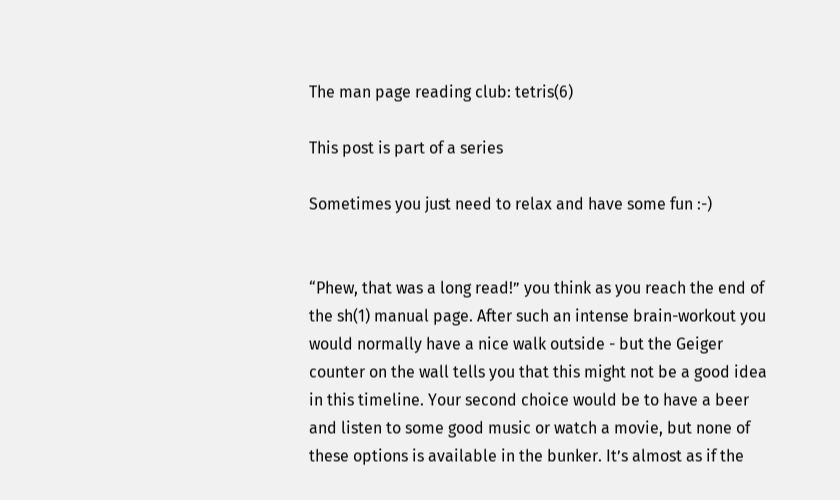The man page reading club: tetris(6)

This post is part of a series

Sometimes you just need to relax and have some fun :-)


“Phew, that was a long read!” you think as you reach the end of the sh(1) manual page. After such an intense brain-workout you would normally have a nice walk outside - but the Geiger counter on the wall tells you that this might not be a good idea in this timeline. Your second choice would be to have a beer and listen to some good music or watch a movie, but none of these options is available in the bunker. It’s almost as if the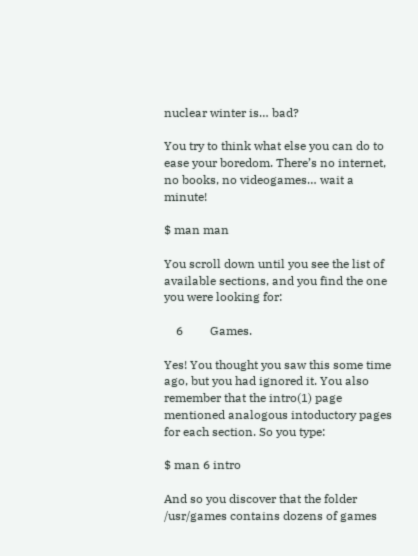nuclear winter is… bad?

You try to think what else you can do to ease your boredom. There’s no internet, no books, no videogames… wait a minute!

$ man man

You scroll down until you see the list of available sections, and you find the one you were looking for:

    6         Games.

Yes! You thought you saw this some time ago, but you had ignored it. You also remember that the intro(1) page mentioned analogous intoductory pages for each section. So you type:

$ man 6 intro

And so you discover that the folder /usr/games contains dozens of games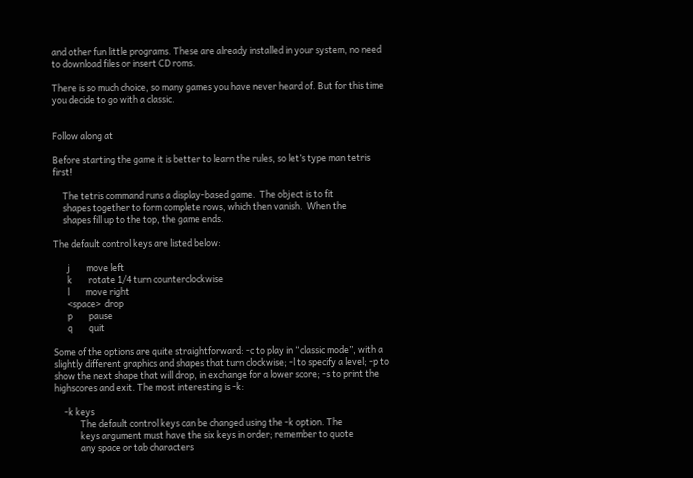and other fun little programs. These are already installed in your system, no need to download files or insert CD roms.

There is so much choice, so many games you have never heard of. But for this time you decide to go with a classic.


Follow along at

Before starting the game it is better to learn the rules, so let’s type man tetris first!

     The tetris command runs a display-based game.  The object is to fit
     shapes together to form complete rows, which then vanish.  When the
     shapes fill up to the top, the game ends.

The default control keys are listed below:

       j        move left
       k        rotate 1/4 turn counterclockwise
       l        move right
       <space>  drop
       p        pause
       q        quit

Some of the options are quite straightforward: -c to play in “classic mode”, with a slightly different graphics and shapes that turn clockwise; -l to specify a level; -p to show the next shape that will drop, in exchange for a lower score; -s to print the highscores and exit. The most interesting is -k:

     -k keys
             The default control keys can be changed using the -k option. The
             keys argument must have the six keys in order; remember to quote
             any space or tab characters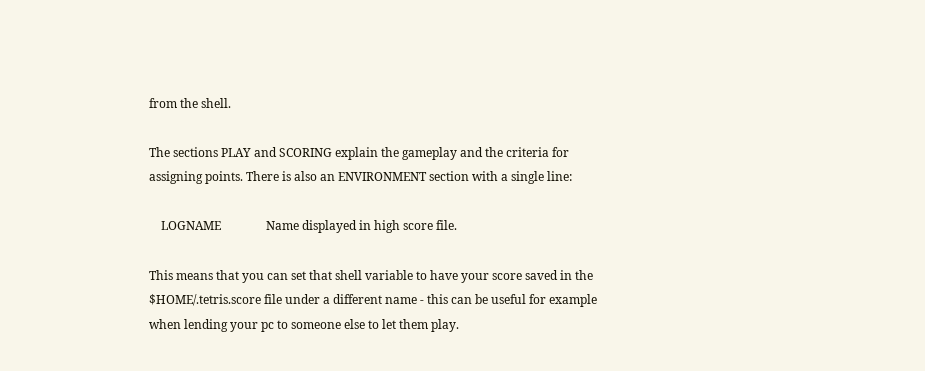from the shell.

The sections PLAY and SCORING explain the gameplay and the criteria for assigning points. There is also an ENVIRONMENT section with a single line:

    LOGNAME               Name displayed in high score file.

This means that you can set that shell variable to have your score saved in the $HOME/.tetris.score file under a different name - this can be useful for example when lending your pc to someone else to let them play.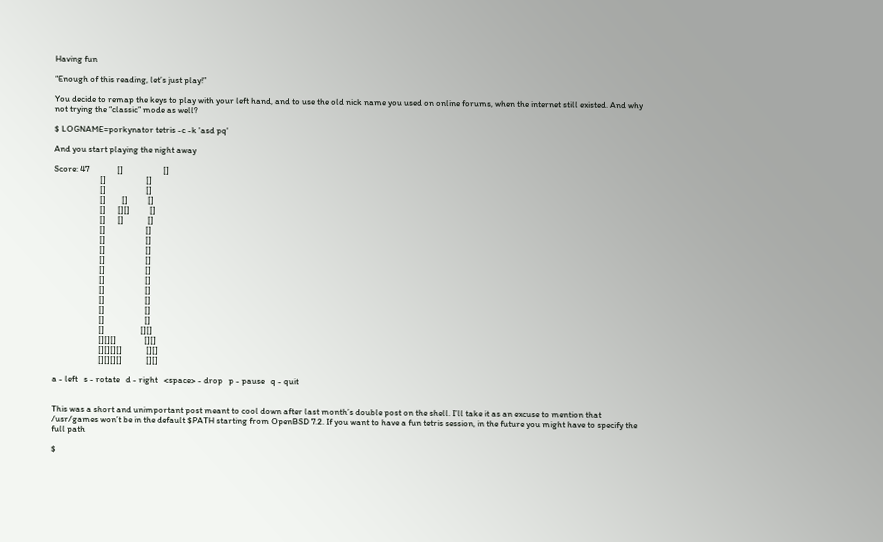Having fun

“Enough of this reading, let’s just play!”

You decide to remap the keys to play with your left hand, and to use the old nick name you used on online forums, when the internet still existed. And why not trying the “classic” mode as well?

$ LOGNAME=porkynator tetris -c -k 'asd pq'

And you start playing the night away

Score: 47              []                    []
                       []                    []
                       []                    []
                       []        []          []
                       []      [][]          []
                       []      []            []
                       []                    []
                       []                    []
                       []                    []
                       []                    []
                       []                    []
                       []                    []
                       []                    []
                       []                    []
                       []                    []
                       []                    []
                       []                  [][]
                       [][][]              [][]
                       [][][][]            [][]
                       [][][][]            [][]

a - left   s - rotate   d - right   <space> - drop   p - pause   q - quit


This was a short and unimportant post meant to cool down after last month’s double post on the shell. I’ll take it as an excuse to mention that /usr/games won’t be in the default $PATH starting from OpenBSD 7.2. If you want to have a fun tetris session, in the future you might have to specify the full path

$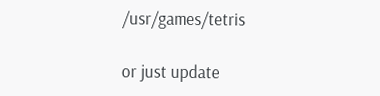/usr/games/tetris

or just update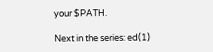your $PATH.

Next in the series: ed(1)